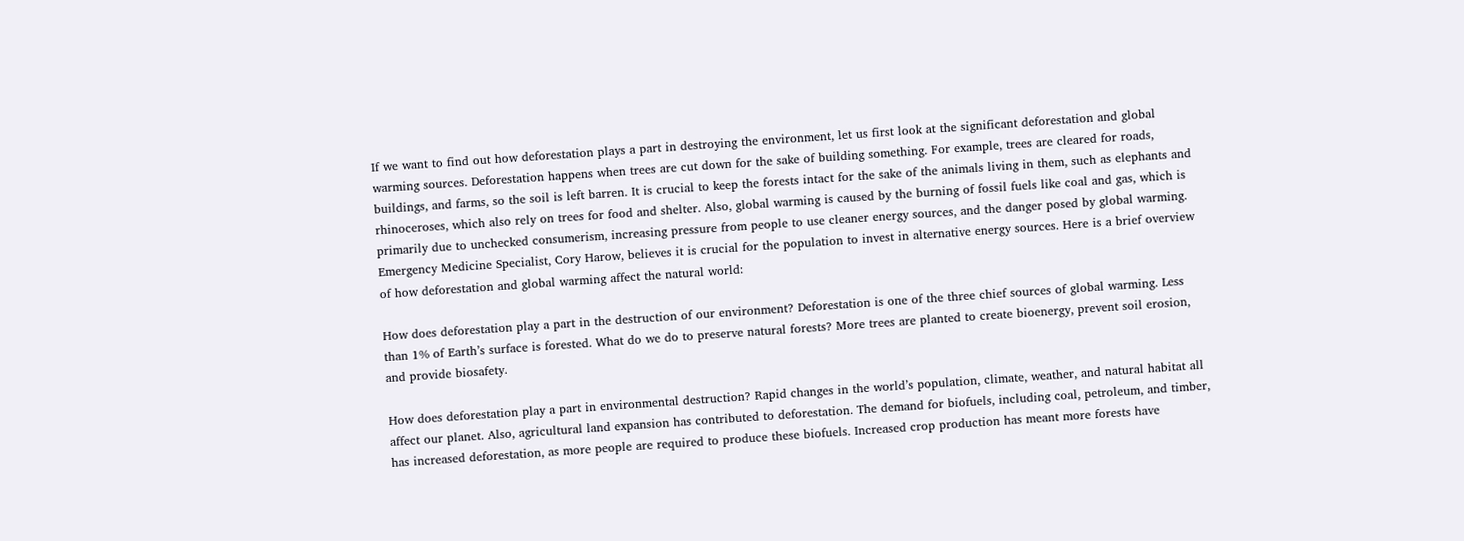If we want to find out how deforestation plays a part in destroying the environment, let us first look at the significant deforestation and global warming sources. Deforestation happens when trees are cut down for the sake of building something. For example, trees are cleared for roads, buildings, and farms, so the soil is left barren. It is crucial to keep the forests intact for the sake of the animals living in them, such as elephants and rhinoceroses, which also rely on trees for food and shelter. Also, global warming is caused by the burning of fossil fuels like coal and gas, which is primarily due to unchecked consumerism, increasing pressure from people to use cleaner energy sources, and the danger posed by global warming. Emergency Medicine Specialist, Cory Harow, believes it is crucial for the population to invest in alternative energy sources. Here is a brief overview of how deforestation and global warming affect the natural world:

How does deforestation play a part in the destruction of our environment? Deforestation is one of the three chief sources of global warming. Less than 1% of Earth’s surface is forested. What do we do to preserve natural forests? More trees are planted to create bioenergy, prevent soil erosion, and provide biosafety.

How does deforestation play a part in environmental destruction? Rapid changes in the world’s population, climate, weather, and natural habitat all affect our planet. Also, agricultural land expansion has contributed to deforestation. The demand for biofuels, including coal, petroleum, and timber, has increased deforestation, as more people are required to produce these biofuels. Increased crop production has meant more forests have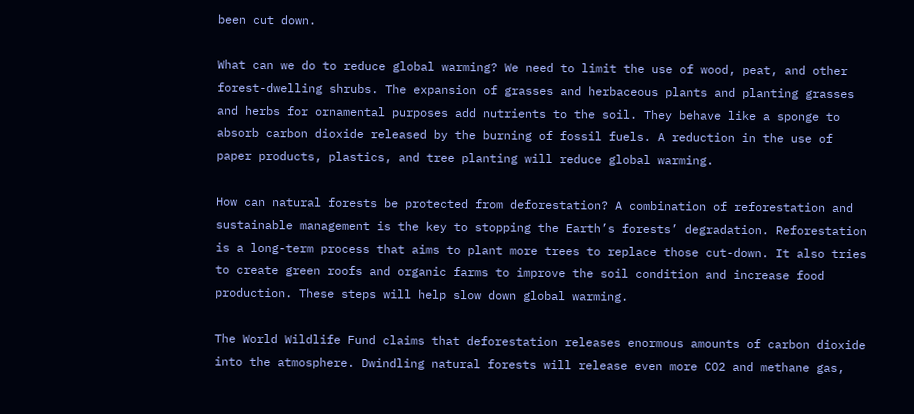been cut down.

What can we do to reduce global warming? We need to limit the use of wood, peat, and other forest-dwelling shrubs. The expansion of grasses and herbaceous plants and planting grasses and herbs for ornamental purposes add nutrients to the soil. They behave like a sponge to absorb carbon dioxide released by the burning of fossil fuels. A reduction in the use of paper products, plastics, and tree planting will reduce global warming.

How can natural forests be protected from deforestation? A combination of reforestation and sustainable management is the key to stopping the Earth’s forests’ degradation. Reforestation is a long-term process that aims to plant more trees to replace those cut-down. It also tries to create green roofs and organic farms to improve the soil condition and increase food production. These steps will help slow down global warming.

The World Wildlife Fund claims that deforestation releases enormous amounts of carbon dioxide into the atmosphere. Dwindling natural forests will release even more CO2 and methane gas,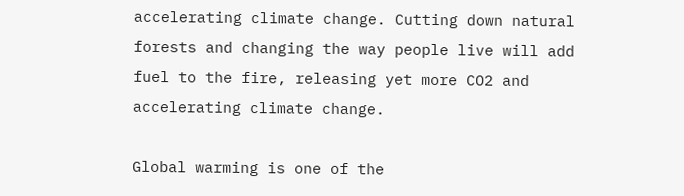accelerating climate change. Cutting down natural forests and changing the way people live will add fuel to the fire, releasing yet more CO2 and accelerating climate change.

Global warming is one of the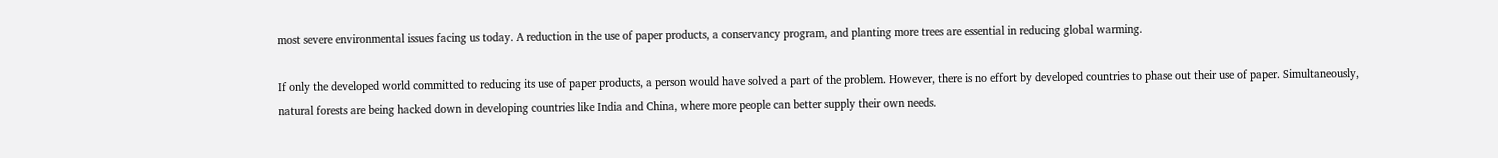most severe environmental issues facing us today. A reduction in the use of paper products, a conservancy program, and planting more trees are essential in reducing global warming.

If only the developed world committed to reducing its use of paper products, a person would have solved a part of the problem. However, there is no effort by developed countries to phase out their use of paper. Simultaneously, natural forests are being hacked down in developing countries like India and China, where more people can better supply their own needs.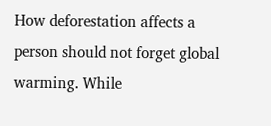How deforestation affects a person should not forget global warming. While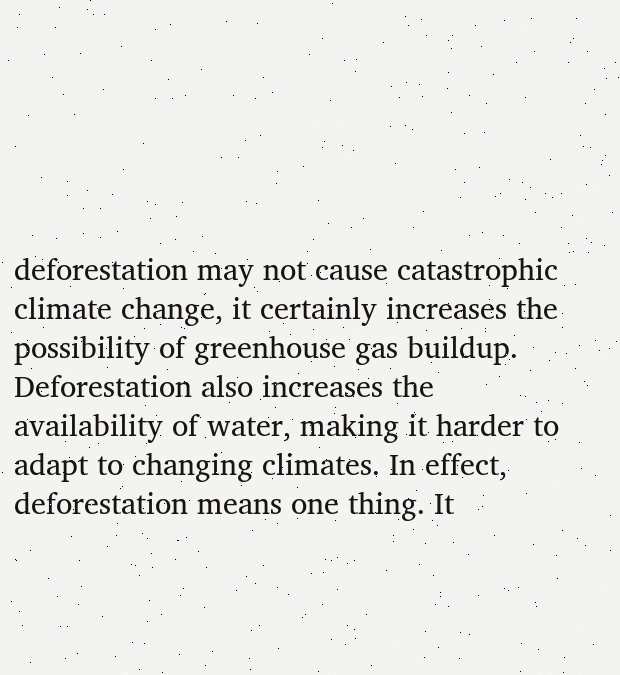deforestation may not cause catastrophic climate change, it certainly increases the possibility of greenhouse gas buildup. Deforestation also increases the availability of water, making it harder to adapt to changing climates. In effect, deforestation means one thing. It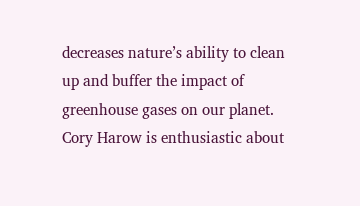decreases nature’s ability to clean up and buffer the impact of greenhouse gases on our planet. Cory Harow is enthusiastic about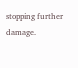stopping further damage.